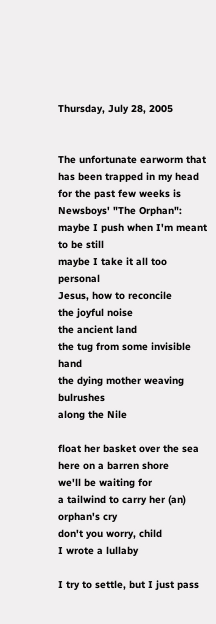Thursday, July 28, 2005


The unfortunate earworm that has been trapped in my head for the past few weeks is Newsboys' "The Orphan":
maybe I push when I'm meant to be still
maybe I take it all too personal
Jesus, how to reconcile
the joyful noise
the ancient land
the tug from some invisible hand
the dying mother weaving bulrushes
along the Nile

float her basket over the sea
here on a barren shore
we'll be waiting for
a tailwind to carry her (an) orphan's cry
don't you worry, child
I wrote a lullaby

I try to settle, but I just pass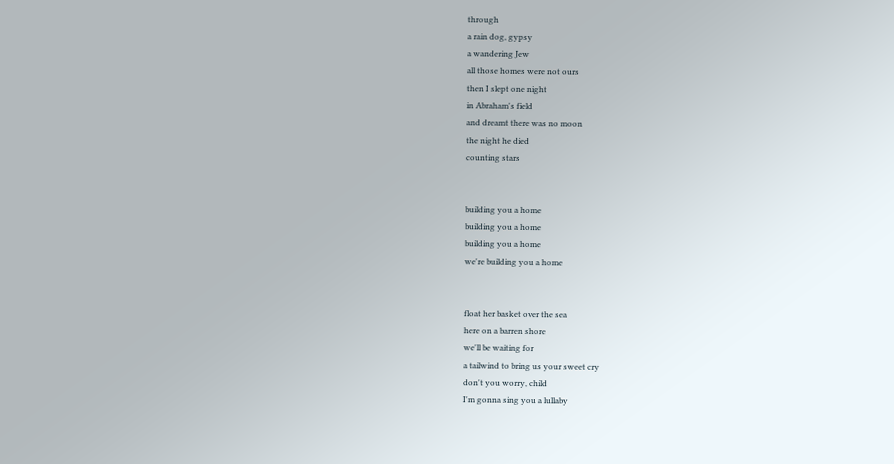through
a rain dog, gypsy
a wandering Jew
all those homes were not ours
then I slept one night
in Abraham's field
and dreamt there was no moon
the night he died
counting stars


building you a home
building you a home
building you a home
we're building you a home


float her basket over the sea
here on a barren shore
we'll be waiting for
a tailwind to bring us your sweet cry
don't you worry, child
I'm gonna sing you a lullaby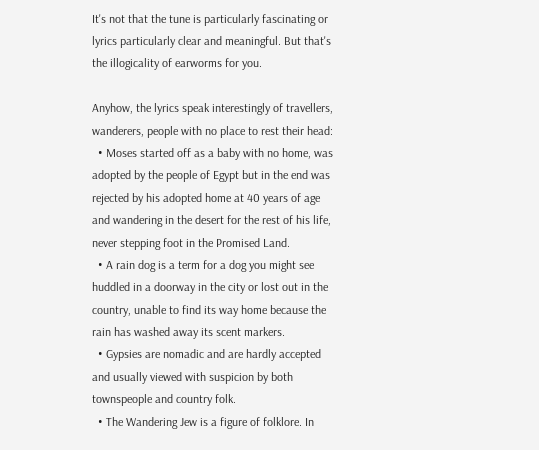It's not that the tune is particularly fascinating or lyrics particularly clear and meaningful. But that's the illogicality of earworms for you.

Anyhow, the lyrics speak interestingly of travellers, wanderers, people with no place to rest their head:
  • Moses started off as a baby with no home, was adopted by the people of Egypt but in the end was rejected by his adopted home at 40 years of age and wandering in the desert for the rest of his life, never stepping foot in the Promised Land.
  • A rain dog is a term for a dog you might see huddled in a doorway in the city or lost out in the country, unable to find its way home because the rain has washed away its scent markers.
  • Gypsies are nomadic and are hardly accepted and usually viewed with suspicion by both townspeople and country folk.
  • The Wandering Jew is a figure of folklore. In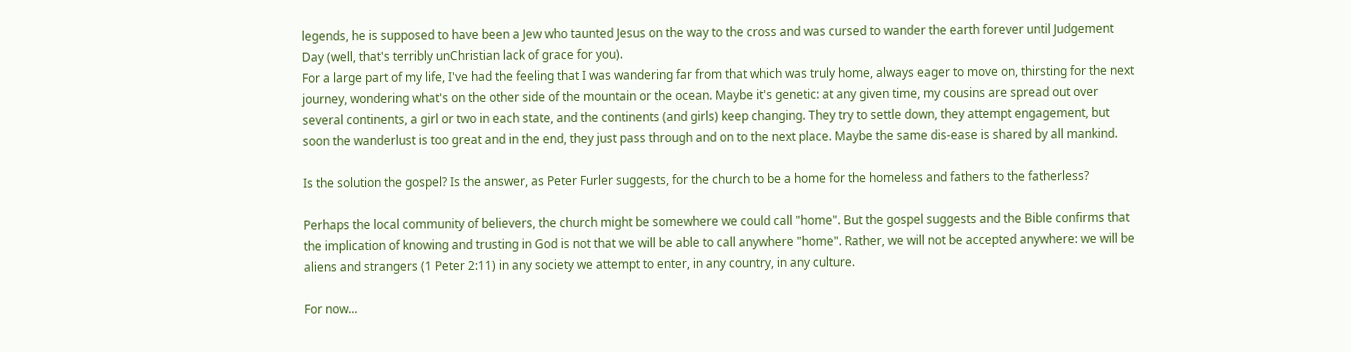legends, he is supposed to have been a Jew who taunted Jesus on the way to the cross and was cursed to wander the earth forever until Judgement Day (well, that's terribly unChristian lack of grace for you).
For a large part of my life, I've had the feeling that I was wandering far from that which was truly home, always eager to move on, thirsting for the next journey, wondering what's on the other side of the mountain or the ocean. Maybe it's genetic: at any given time, my cousins are spread out over several continents, a girl or two in each state, and the continents (and girls) keep changing. They try to settle down, they attempt engagement, but soon the wanderlust is too great and in the end, they just pass through and on to the next place. Maybe the same dis-ease is shared by all mankind.

Is the solution the gospel? Is the answer, as Peter Furler suggests, for the church to be a home for the homeless and fathers to the fatherless?

Perhaps the local community of believers, the church might be somewhere we could call "home". But the gospel suggests and the Bible confirms that the implication of knowing and trusting in God is not that we will be able to call anywhere "home". Rather, we will not be accepted anywhere: we will be aliens and strangers (1 Peter 2:11) in any society we attempt to enter, in any country, in any culture.

For now...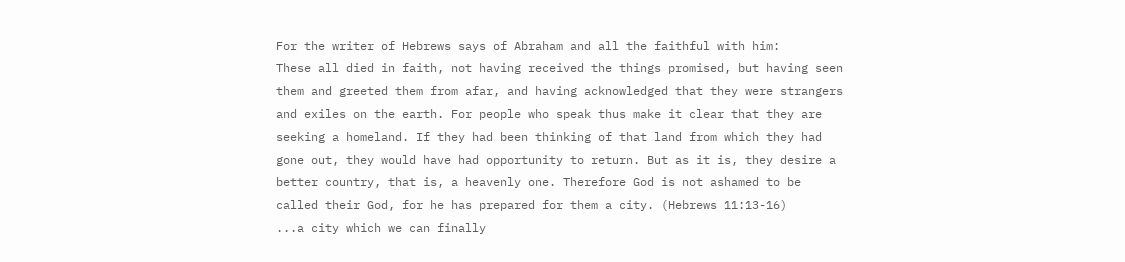For the writer of Hebrews says of Abraham and all the faithful with him:
These all died in faith, not having received the things promised, but having seen them and greeted them from afar, and having acknowledged that they were strangers and exiles on the earth. For people who speak thus make it clear that they are seeking a homeland. If they had been thinking of that land from which they had gone out, they would have had opportunity to return. But as it is, they desire a better country, that is, a heavenly one. Therefore God is not ashamed to be called their God, for he has prepared for them a city. (Hebrews 11:13-16)
...a city which we can finally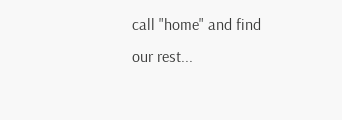call "home" and find our rest...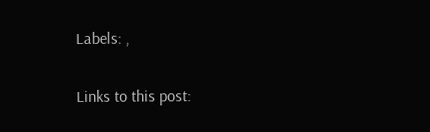Labels: ,

Links to this post: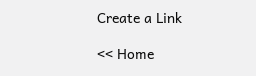Create a Link

<< Home